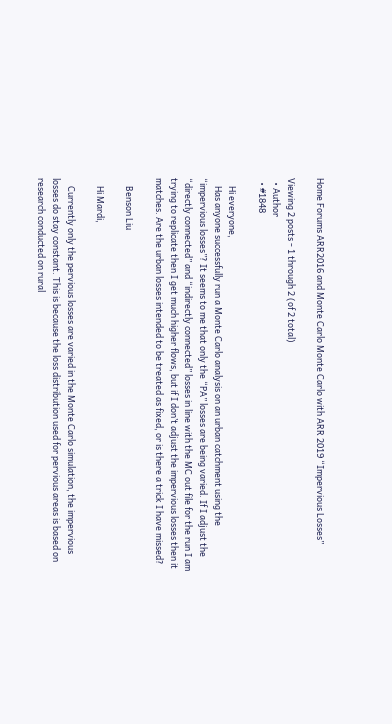Home Forums ARR2016 and Monte Carlo Monte Carlo with ARR 2019 “Impervious Losses”

Viewing 2 posts - 1 through 2 (of 2 total)
  • Author
  • #1848

    Hi everyone,
    Has anyone successfully run a Monte Carlo analysis on an urban catchment using the “impervious losses”? It seems to me that only the “PA” losses are being varied. If I adjust the “directly connected” and “indirectly connected” losses in line with the MC out file for the run I am trying to replicate then I get much higher flows, but if I don’t adjust the impervious losses then it matches. Are the urban losses intended to be treated as fixed, or is there a trick I have missed?

    Benson Liu

    Hi Mardi,

    Currently only the pervious losses are varied in the Monte Carlo simulation, the impervious losses do stay constant. This is because the loss distribution used for pervious areas is based on research conducted on rural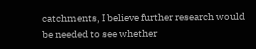catchments, I believe further research would be needed to see whether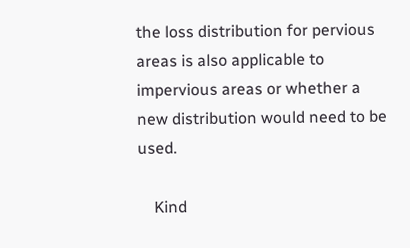the loss distribution for pervious areas is also applicable to impervious areas or whether a new distribution would need to be used.

    Kind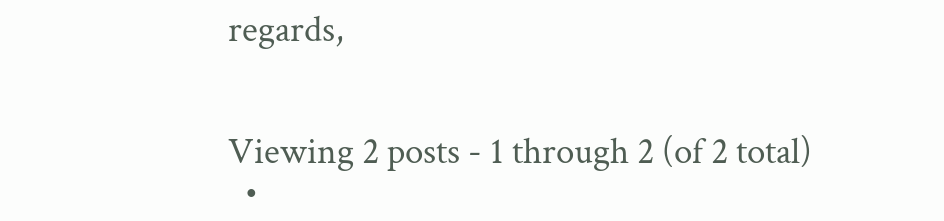regards,


Viewing 2 posts - 1 through 2 (of 2 total)
  •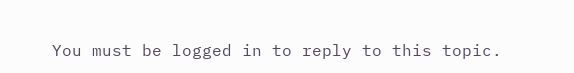You must be logged in to reply to this topic.